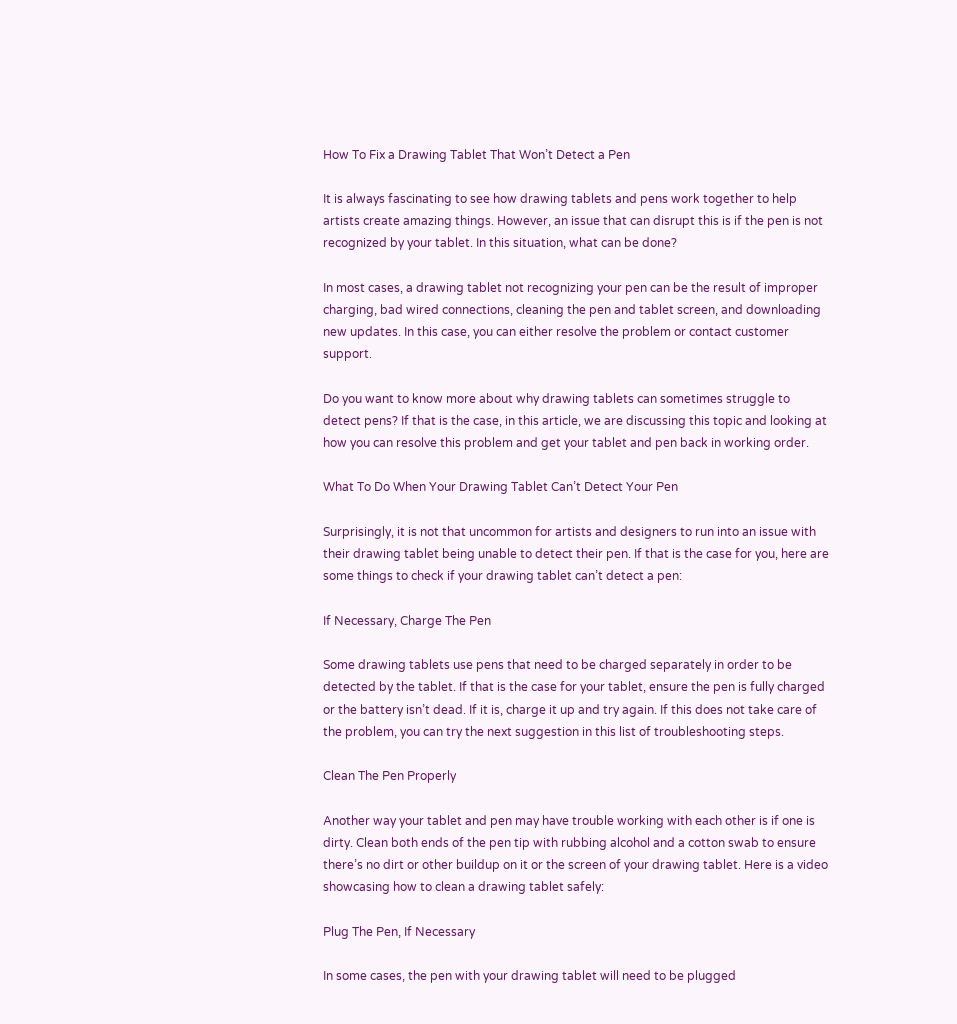How To Fix a Drawing Tablet That Won’t Detect a Pen

It is always fascinating to see how drawing tablets and pens work together to help artists create amazing things. However, an issue that can disrupt this is if the pen is not recognized by your tablet. In this situation, what can be done?

In most cases, a drawing tablet not recognizing your pen can be the result of improper charging, bad wired connections, cleaning the pen and tablet screen, and downloading new updates. In this case, you can either resolve the problem or contact customer support.

Do you want to know more about why drawing tablets can sometimes struggle to detect pens? If that is the case, in this article, we are discussing this topic and looking at how you can resolve this problem and get your tablet and pen back in working order.

What To Do When Your Drawing Tablet Can’t Detect Your Pen

Surprisingly, it is not that uncommon for artists and designers to run into an issue with their drawing tablet being unable to detect their pen. If that is the case for you, here are some things to check if your drawing tablet can’t detect a pen:

If Necessary, Charge The Pen

Some drawing tablets use pens that need to be charged separately in order to be detected by the tablet. If that is the case for your tablet, ensure the pen is fully charged or the battery isn’t dead. If it is, charge it up and try again. If this does not take care of the problem, you can try the next suggestion in this list of troubleshooting steps.

Clean The Pen Properly

Another way your tablet and pen may have trouble working with each other is if one is dirty. Clean both ends of the pen tip with rubbing alcohol and a cotton swab to ensure there’s no dirt or other buildup on it or the screen of your drawing tablet. Here is a video showcasing how to clean a drawing tablet safely:

Plug The Pen, If Necessary

In some cases, the pen with your drawing tablet will need to be plugged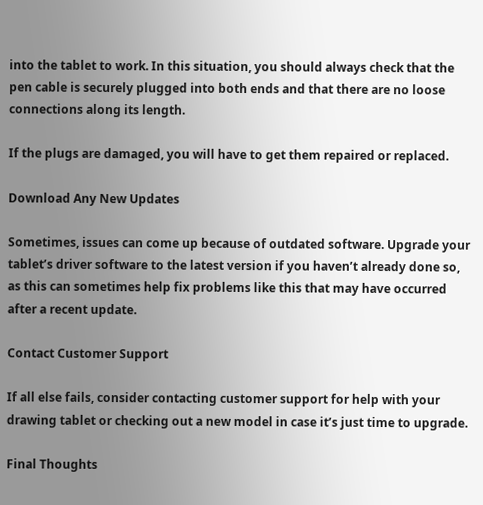into the tablet to work. In this situation, you should always check that the pen cable is securely plugged into both ends and that there are no loose connections along its length.

If the plugs are damaged, you will have to get them repaired or replaced.

Download Any New Updates

Sometimes, issues can come up because of outdated software. Upgrade your tablet’s driver software to the latest version if you haven’t already done so, as this can sometimes help fix problems like this that may have occurred after a recent update.

Contact Customer Support

If all else fails, consider contacting customer support for help with your drawing tablet or checking out a new model in case it’s just time to upgrade.

Final Thoughts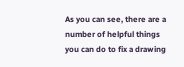As you can see, there are a number of helpful things you can do to fix a drawing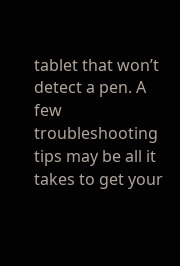tablet that won’t detect a pen. A few troubleshooting tips may be all it takes to get your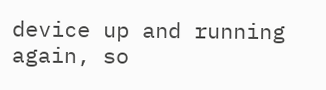device up and running again, so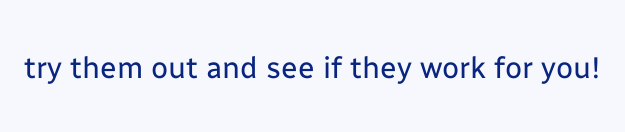try them out and see if they work for you!